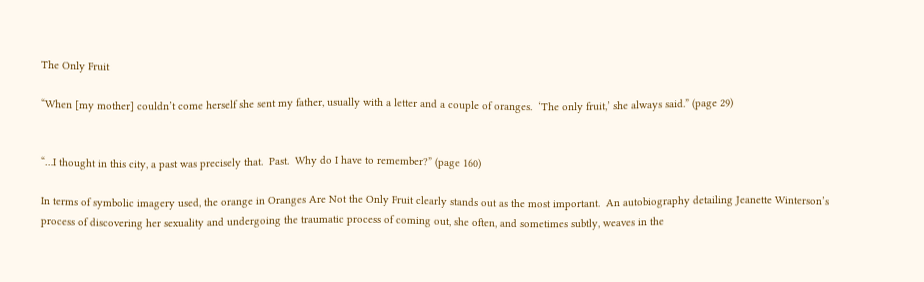The Only Fruit

“When [my mother] couldn’t come herself she sent my father, usually with a letter and a couple of oranges.  ‘The only fruit,’ she always said.” (page 29)


“…I thought in this city, a past was precisely that.  Past.  Why do I have to remember?” (page 160)

In terms of symbolic imagery used, the orange in Oranges Are Not the Only Fruit clearly stands out as the most important.  An autobiography detailing Jeanette Winterson’s process of discovering her sexuality and undergoing the traumatic process of coming out, she often, and sometimes subtly, weaves in the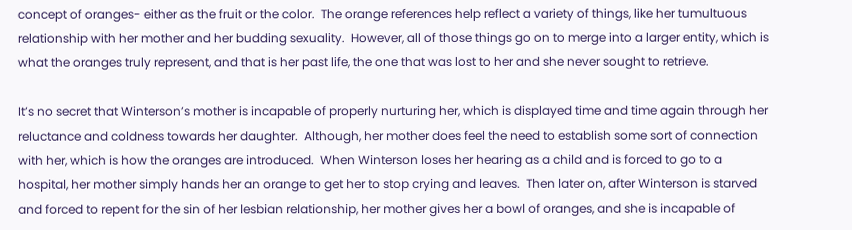concept of oranges- either as the fruit or the color.  The orange references help reflect a variety of things, like her tumultuous relationship with her mother and her budding sexuality.  However, all of those things go on to merge into a larger entity, which is what the oranges truly represent, and that is her past life, the one that was lost to her and she never sought to retrieve.

It’s no secret that Winterson’s mother is incapable of properly nurturing her, which is displayed time and time again through her reluctance and coldness towards her daughter.  Although, her mother does feel the need to establish some sort of connection with her, which is how the oranges are introduced.  When Winterson loses her hearing as a child and is forced to go to a hospital, her mother simply hands her an orange to get her to stop crying and leaves.  Then later on, after Winterson is starved and forced to repent for the sin of her lesbian relationship, her mother gives her a bowl of oranges, and she is incapable of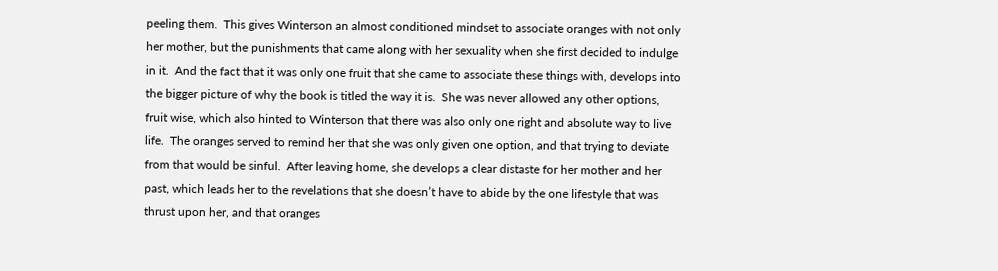peeling them.  This gives Winterson an almost conditioned mindset to associate oranges with not only her mother, but the punishments that came along with her sexuality when she first decided to indulge in it.  And the fact that it was only one fruit that she came to associate these things with, develops into the bigger picture of why the book is titled the way it is.  She was never allowed any other options, fruit wise, which also hinted to Winterson that there was also only one right and absolute way to live life.  The oranges served to remind her that she was only given one option, and that trying to deviate from that would be sinful.  After leaving home, she develops a clear distaste for her mother and her past, which leads her to the revelations that she doesn’t have to abide by the one lifestyle that was thrust upon her, and that oranges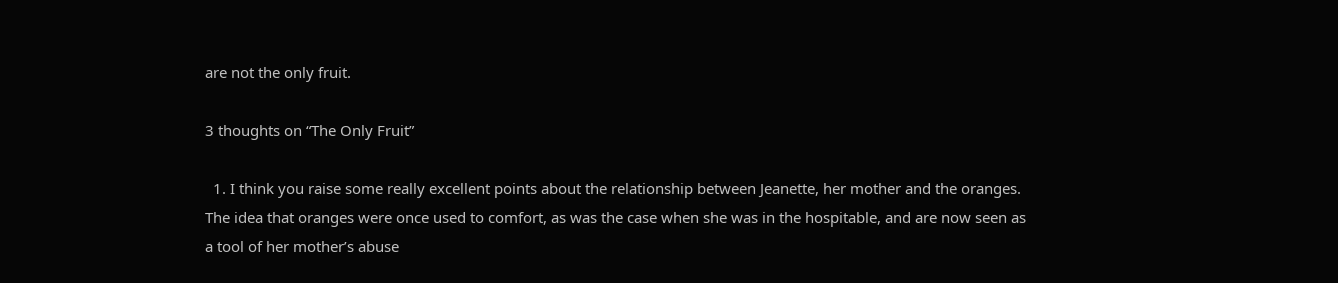are not the only fruit.

3 thoughts on “The Only Fruit”

  1. I think you raise some really excellent points about the relationship between Jeanette, her mother and the oranges. The idea that oranges were once used to comfort, as was the case when she was in the hospitable, and are now seen as a tool of her mother’s abuse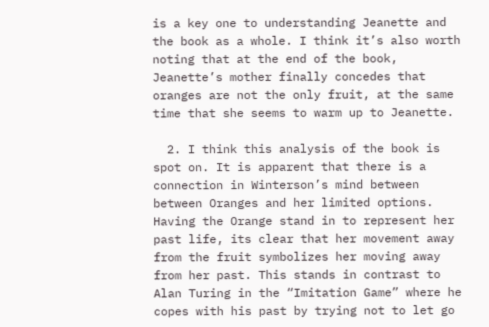is a key one to understanding Jeanette and the book as a whole. I think it’s also worth noting that at the end of the book, Jeanette’s mother finally concedes that oranges are not the only fruit, at the same time that she seems to warm up to Jeanette.

  2. I think this analysis of the book is spot on. It is apparent that there is a connection in Winterson’s mind between between Oranges and her limited options. Having the Orange stand in to represent her past life, its clear that her movement away from the fruit symbolizes her moving away from her past. This stands in contrast to Alan Turing in the “Imitation Game” where he copes with his past by trying not to let go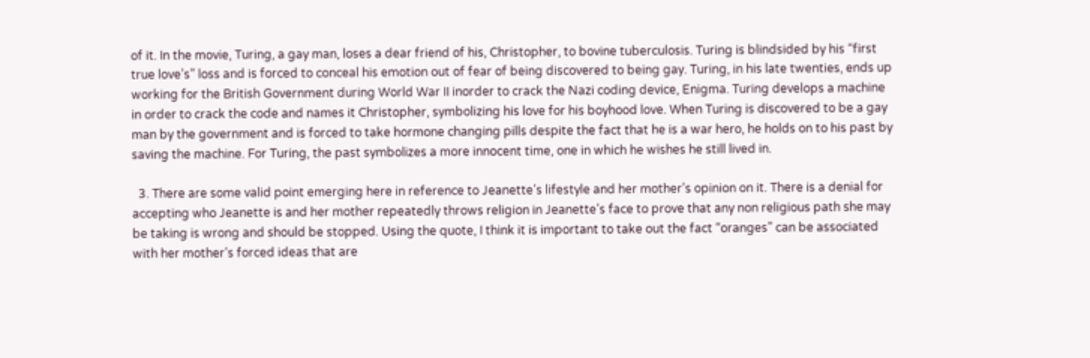of it. In the movie, Turing, a gay man, loses a dear friend of his, Christopher, to bovine tuberculosis. Turing is blindsided by his “first true love’s” loss and is forced to conceal his emotion out of fear of being discovered to being gay. Turing, in his late twenties, ends up working for the British Government during World War II inorder to crack the Nazi coding device, Enigma. Turing develops a machine in order to crack the code and names it Christopher, symbolizing his love for his boyhood love. When Turing is discovered to be a gay man by the government and is forced to take hormone changing pills despite the fact that he is a war hero, he holds on to his past by saving the machine. For Turing, the past symbolizes a more innocent time, one in which he wishes he still lived in.

  3. There are some valid point emerging here in reference to Jeanette’s lifestyle and her mother’s opinion on it. There is a denial for accepting who Jeanette is and her mother repeatedly throws religion in Jeanette’s face to prove that any non religious path she may be taking is wrong and should be stopped. Using the quote, I think it is important to take out the fact “oranges” can be associated with her mother’s forced ideas that are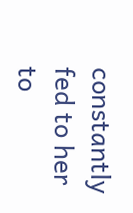constantly fed to her to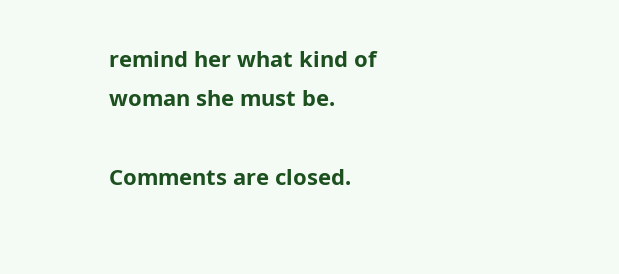remind her what kind of woman she must be.

Comments are closed.